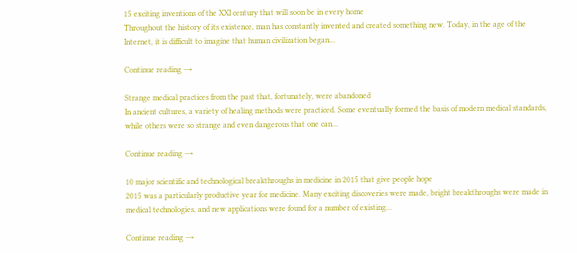15 exciting inventions of the XXI century that will soon be in every home
Throughout the history of its existence, man has constantly invented and created something new. Today, in the age of the Internet, it is difficult to imagine that human civilization began…

Continue reading →

Strange medical practices from the past that, fortunately, were abandoned
In ancient cultures, a variety of healing methods were practiced. Some eventually formed the basis of modern medical standards, while others were so strange and even dangerous that one can…

Continue reading →

10 major scientific and technological breakthroughs in medicine in 2015 that give people hope
2015 was a particularly productive year for medicine. Many exciting discoveries were made, bright breakthroughs were made in medical technologies, and new applications were found for a number of existing…

Continue reading →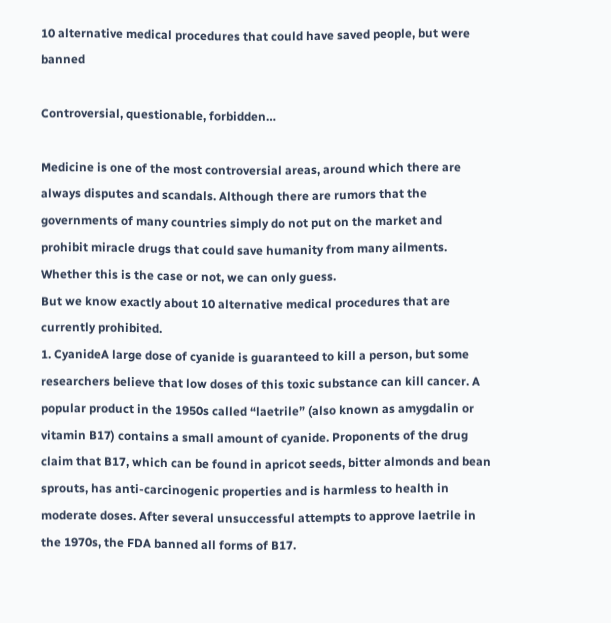10 alternative medical procedures that could have saved people, but were banned

Controversial, questionable, forbidden…

Medicine is one of the most controversial areas, around which there are always disputes and scandals. Although there are rumors that the governments of many countries simply do not put on the market and prohibit miracle drugs that could save humanity from many ailments. Whether this is the case or not, we can only guess.
But we know exactly about 10 alternative medical procedures that are currently prohibited.
1. CyanideA large dose of cyanide is guaranteed to kill a person, but some researchers believe that low doses of this toxic substance can kill cancer. A popular product in the 1950s called “laetrile” (also known as amygdalin or vitamin B17) contains a small amount of cyanide. Proponents of the drug claim that B17, which can be found in apricot seeds, bitter almonds and bean sprouts, has anti-carcinogenic properties and is harmless to health in moderate doses. After several unsuccessful attempts to approve laetrile in the 1970s, the FDA banned all forms of B17.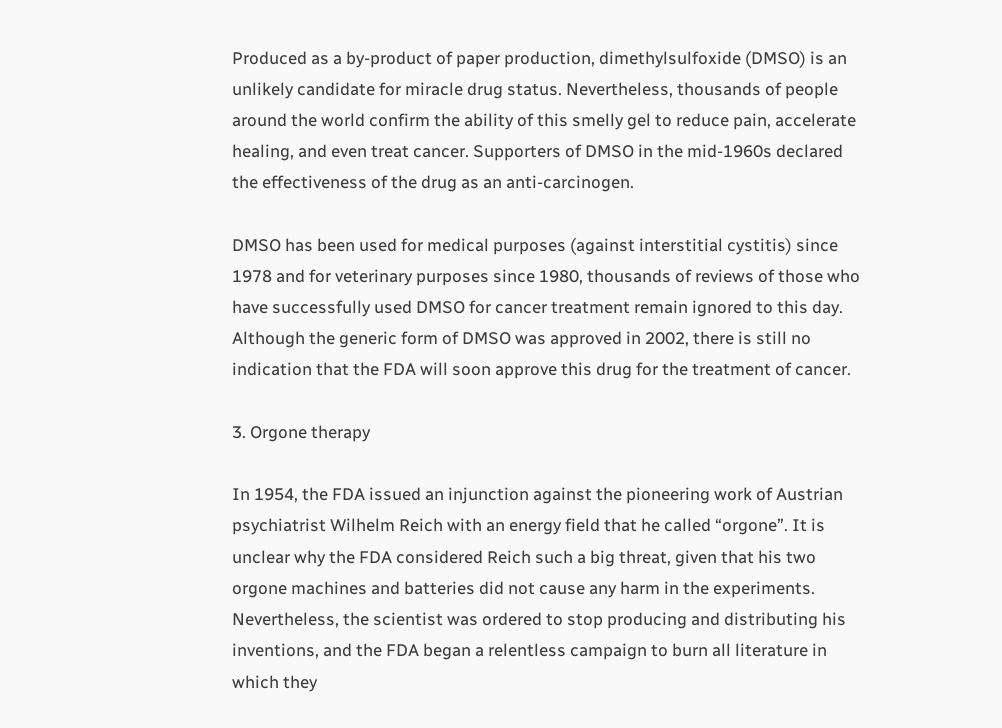Produced as a by-product of paper production, dimethylsulfoxide (DMSO) is an unlikely candidate for miracle drug status. Nevertheless, thousands of people around the world confirm the ability of this smelly gel to reduce pain, accelerate healing, and even treat cancer. Supporters of DMSO in the mid-1960s declared the effectiveness of the drug as an anti-carcinogen.

DMSO has been used for medical purposes (against interstitial cystitis) since 1978 and for veterinary purposes since 1980, thousands of reviews of those who have successfully used DMSO for cancer treatment remain ignored to this day. Although the generic form of DMSO was approved in 2002, there is still no indication that the FDA will soon approve this drug for the treatment of cancer.

3. Orgone therapy

In 1954, the FDA issued an injunction against the pioneering work of Austrian psychiatrist Wilhelm Reich with an energy field that he called “orgone”. It is unclear why the FDA considered Reich such a big threat, given that his two orgone machines and batteries did not cause any harm in the experiments. Nevertheless, the scientist was ordered to stop producing and distributing his inventions, and the FDA began a relentless campaign to burn all literature in which they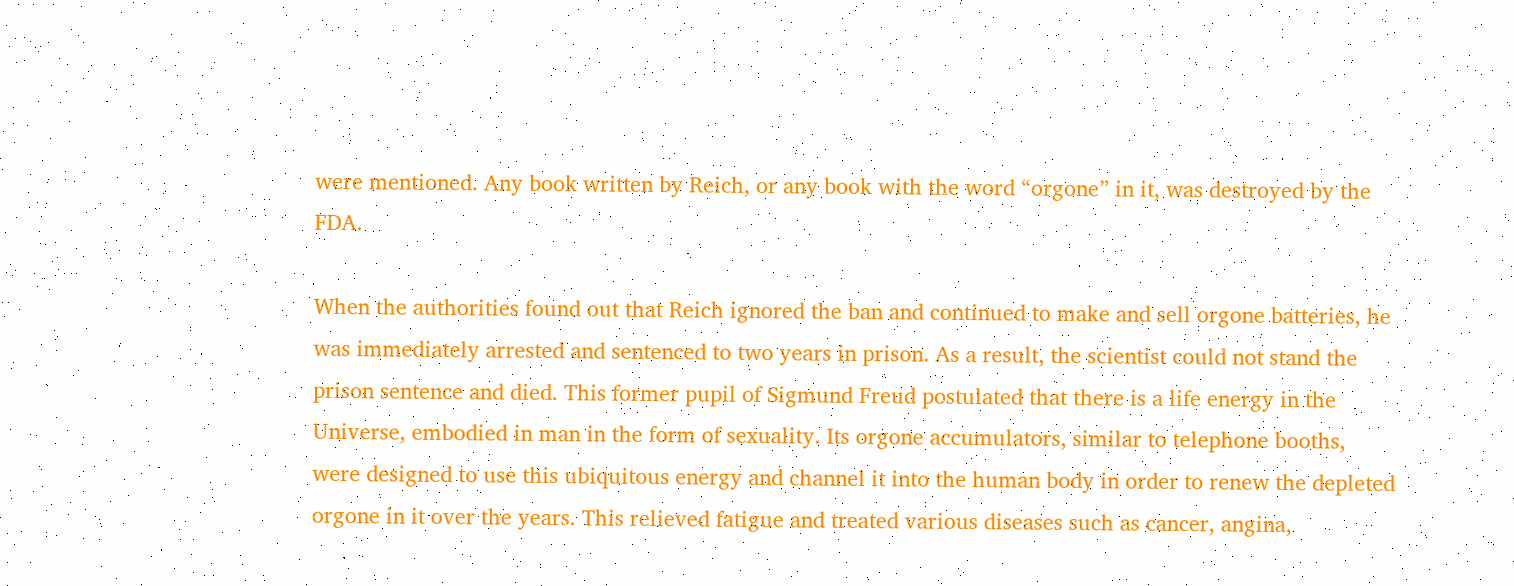were mentioned. Any book written by Reich, or any book with the word “orgone” in it, was destroyed by the FDA.

When the authorities found out that Reich ignored the ban and continued to make and sell orgone batteries, he was immediately arrested and sentenced to two years in prison. As a result, the scientist could not stand the prison sentence and died. This former pupil of Sigmund Freud postulated that there is a life energy in the Universe, embodied in man in the form of sexuality. Its orgone accumulators, similar to telephone booths, were designed to use this ubiquitous energy and channel it into the human body in order to renew the depleted orgone in it over the years. This relieved fatigue and treated various diseases such as cancer, angina,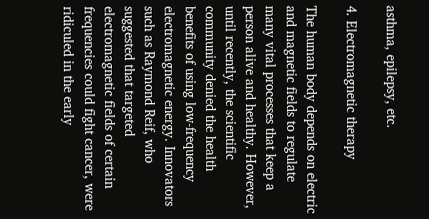asthma, epilepsy, etc.

4. Electromagnetic therapy

The human body depends on electric and magnetic fields to regulate many vital processes that keep a person alive and healthy. However, until recently, the scientific community denied the health benefits of using low-frequency electromagnetic energy. Innovators such as Raymond Reif, who suggested that targeted electromagnetic fields of certain frequencies could fight cancer, were ridiculed in the early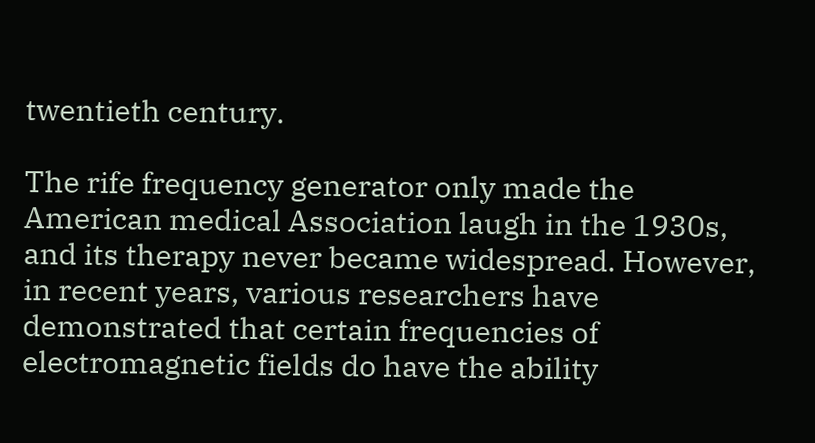twentieth century.

The rife frequency generator only made the American medical Association laugh in the 1930s, and its therapy never became widespread. However, in recent years, various researchers have demonstrated that certain frequencies of electromagnetic fields do have the ability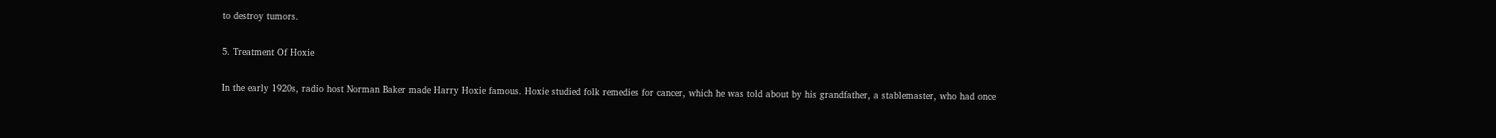to destroy tumors.

5. Treatment Of Hoxie

In the early 1920s, radio host Norman Baker made Harry Hoxie famous. Hoxie studied folk remedies for cancer, which he was told about by his grandfather, a stablemaster, who had once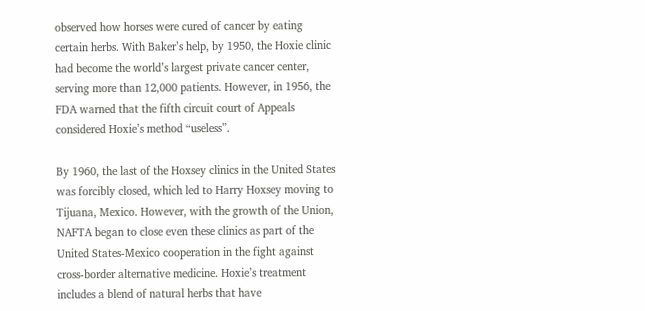observed how horses were cured of cancer by eating certain herbs. With Baker’s help, by 1950, the Hoxie clinic had become the world’s largest private cancer center, serving more than 12,000 patients. However, in 1956, the FDA warned that the fifth circuit court of Appeals considered Hoxie’s method “useless”.

By 1960, the last of the Hoxsey clinics in the United States was forcibly closed, which led to Harry Hoxsey moving to Tijuana, Mexico. However, with the growth of the Union, NAFTA began to close even these clinics as part of the United States-Mexico cooperation in the fight against cross-border alternative medicine. Hoxie’s treatment includes a blend of natural herbs that have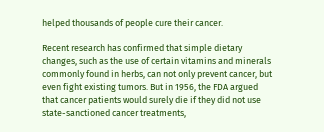helped thousands of people cure their cancer.

Recent research has confirmed that simple dietary changes, such as the use of certain vitamins and minerals commonly found in herbs, can not only prevent cancer, but even fight existing tumors. But in 1956, the FDA argued that cancer patients would surely die if they did not use state-sanctioned cancer treatments,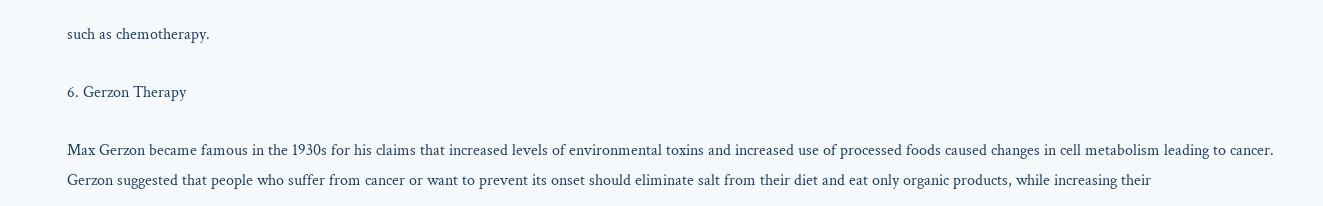such as chemotherapy.

6. Gerzon Therapy

Max Gerzon became famous in the 1930s for his claims that increased levels of environmental toxins and increased use of processed foods caused changes in cell metabolism leading to cancer. Gerzon suggested that people who suffer from cancer or want to prevent its onset should eliminate salt from their diet and eat only organic products, while increasing their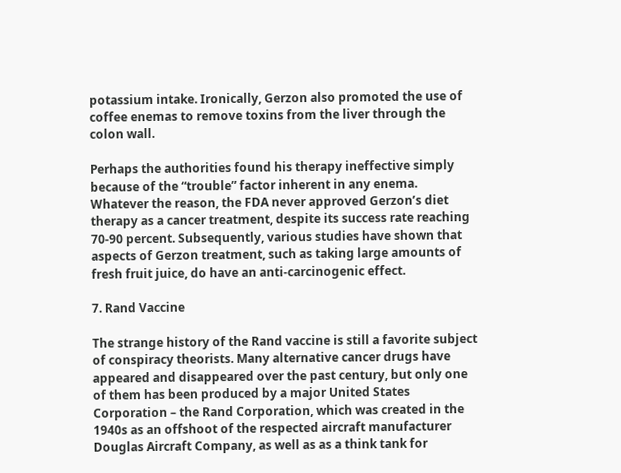potassium intake. Ironically, Gerzon also promoted the use of coffee enemas to remove toxins from the liver through the colon wall.

Perhaps the authorities found his therapy ineffective simply because of the “trouble” factor inherent in any enema. Whatever the reason, the FDA never approved Gerzon’s diet therapy as a cancer treatment, despite its success rate reaching 70-90 percent. Subsequently, various studies have shown that aspects of Gerzon treatment, such as taking large amounts of fresh fruit juice, do have an anti-carcinogenic effect.

7. Rand Vaccine

The strange history of the Rand vaccine is still a favorite subject of conspiracy theorists. Many alternative cancer drugs have appeared and disappeared over the past century, but only one of them has been produced by a major United States Corporation – the Rand Corporation, which was created in the 1940s as an offshoot of the respected aircraft manufacturer Douglas Aircraft Company, as well as as a think tank for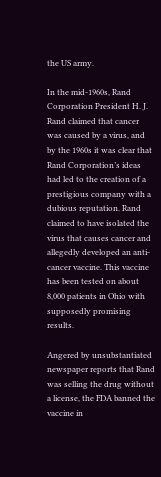the US army.

In the mid-1960s, Rand Corporation President H. J. Rand claimed that cancer was caused by a virus, and by the 1960s it was clear that Rand Corporation’s ideas had led to the creation of a prestigious company with a dubious reputation. Rand claimed to have isolated the virus that causes cancer and allegedly developed an anti-cancer vaccine. This vaccine has been tested on about 8,000 patients in Ohio with supposedly promising results.

Angered by unsubstantiated newspaper reports that Rand was selling the drug without a license, the FDA banned the vaccine in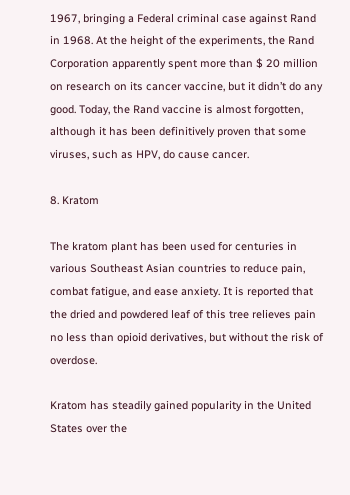1967, bringing a Federal criminal case against Rand in 1968. At the height of the experiments, the Rand Corporation apparently spent more than $ 20 million on research on its cancer vaccine, but it didn’t do any good. Today, the Rand vaccine is almost forgotten, although it has been definitively proven that some viruses, such as HPV, do cause cancer.

8. Kratom

The kratom plant has been used for centuries in various Southeast Asian countries to reduce pain, combat fatigue, and ease anxiety. It is reported that the dried and powdered leaf of this tree relieves pain no less than opioid derivatives, but without the risk of overdose.

Kratom has steadily gained popularity in the United States over the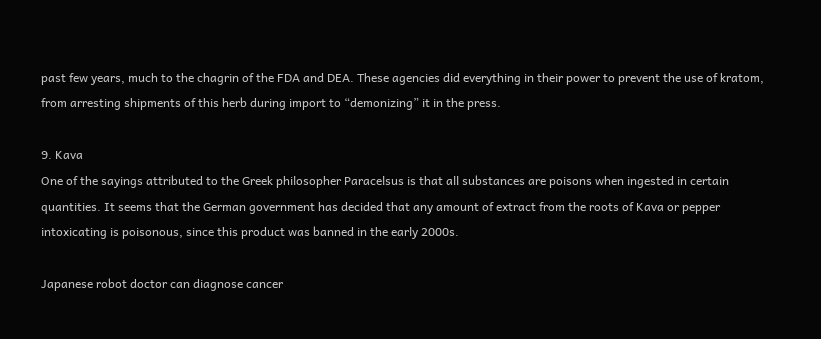past few years, much to the chagrin of the FDA and DEA. These agencies did everything in their power to prevent the use of kratom, from arresting shipments of this herb during import to “demonizing” it in the press.

9. Kava
One of the sayings attributed to the Greek philosopher Paracelsus is that all substances are poisons when ingested in certain quantities. It seems that the German government has decided that any amount of extract from the roots of Kava or pepper intoxicating is poisonous, since this product was banned in the early 2000s.

Japanese robot doctor can diagnose cancer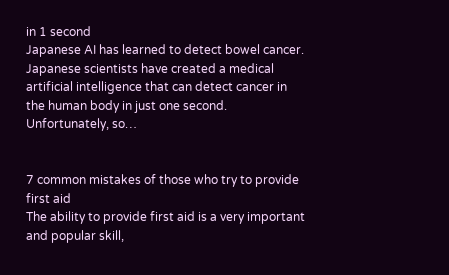in 1 second
Japanese AI has learned to detect bowel cancer. Japanese scientists have created a medical artificial intelligence that can detect cancer in the human body in just one second. Unfortunately, so…


7 common mistakes of those who try to provide first aid
The ability to provide first aid is a very important and popular skill,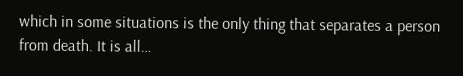which in some situations is the only thing that separates a person from death. It is all…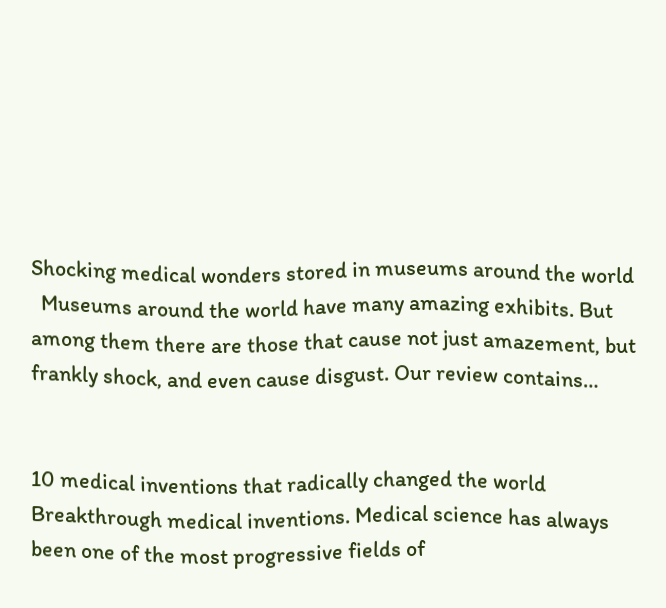Shocking medical wonders stored in museums around the world
  Museums around the world have many amazing exhibits. But among them there are those that cause not just amazement, but frankly shock, and even cause disgust. Our review contains…


10 medical inventions that radically changed the world
Breakthrough medical inventions. Medical science has always been one of the most progressive fields of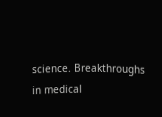science. Breakthroughs in medical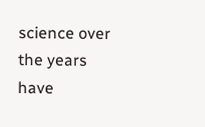science over the years have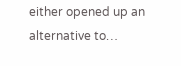either opened up an alternative to…